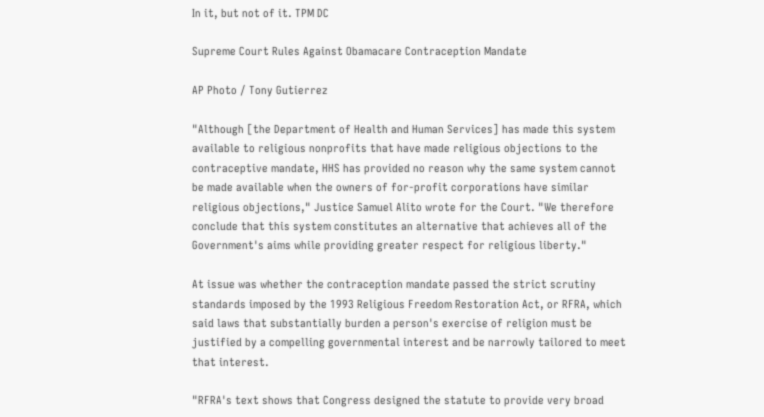In it, but not of it. TPM DC

Supreme Court Rules Against Obamacare Contraception Mandate

AP Photo / Tony Gutierrez

"Although [the Department of Health and Human Services] has made this system available to religious nonprofits that have made religious objections to the contraceptive mandate, HHS has provided no reason why the same system cannot be made available when the owners of for-profit corporations have similar religious objections," Justice Samuel Alito wrote for the Court. "We therefore conclude that this system constitutes an alternative that achieves all of the Government's aims while providing greater respect for religious liberty."

At issue was whether the contraception mandate passed the strict scrutiny standards imposed by the 1993 Religious Freedom Restoration Act, or RFRA, which said laws that substantially burden a person's exercise of religion must be justified by a compelling governmental interest and be narrowly tailored to meet that interest.

"RFRA's text shows that Congress designed the statute to provide very broad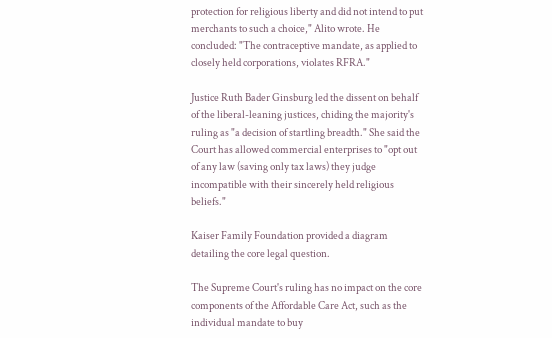protection for religious liberty and did not intend to put merchants to such a choice," Alito wrote. He concluded: "The contraceptive mandate, as applied to closely held corporations, violates RFRA."

Justice Ruth Bader Ginsburg led the dissent on behalf of the liberal-leaning justices, chiding the majority's ruling as "a decision of startling breadth." She said the Court has allowed commercial enterprises to "opt out of any law (saving only tax laws) they judge incompatible with their sincerely held religious beliefs."

Kaiser Family Foundation provided a diagram detailing the core legal question.

The Supreme Court's ruling has no impact on the core components of the Affordable Care Act, such as the individual mandate to buy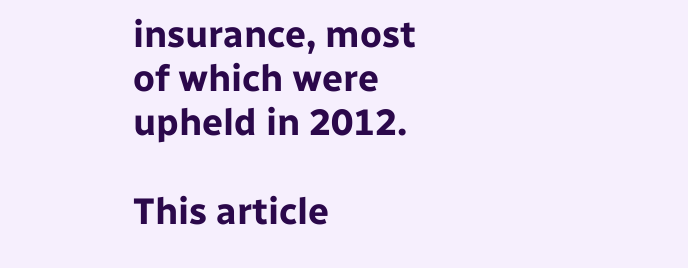insurance, most of which were upheld in 2012.

This article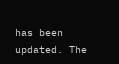has been updated. The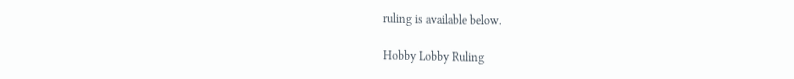ruling is available below.

Hobby Lobby Ruling